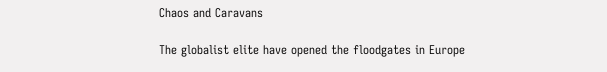Chaos and Caravans

The globalist elite have opened the floodgates in Europe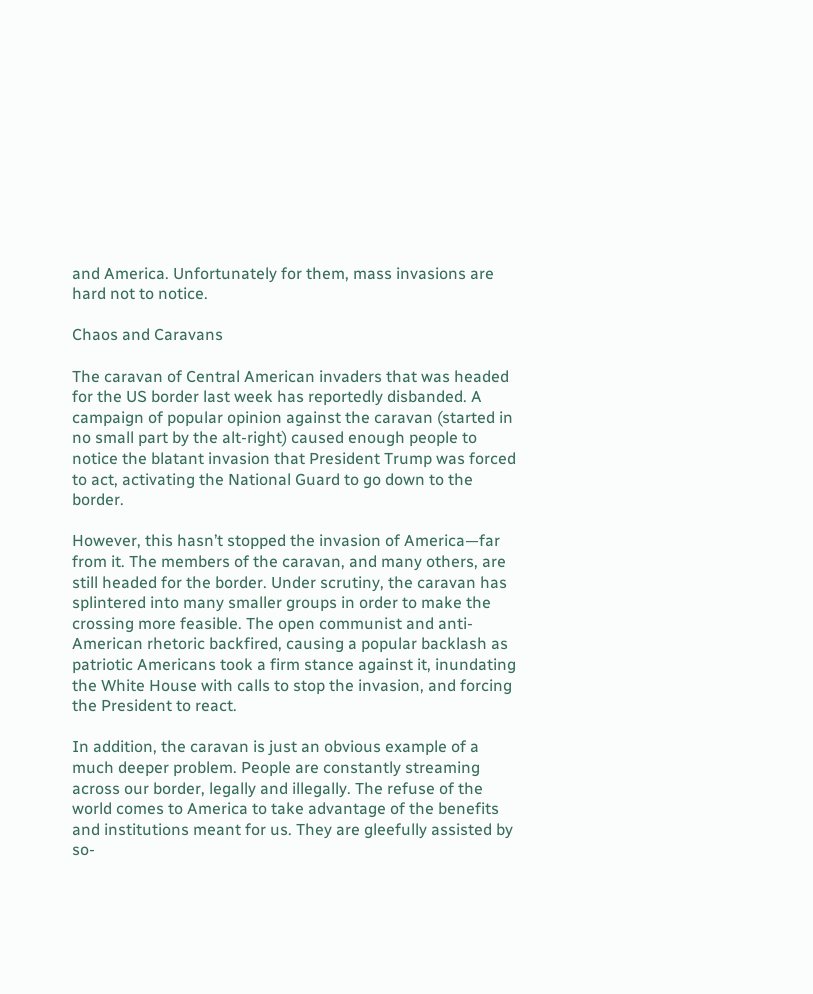and America. Unfortunately for them, mass invasions are hard not to notice.

Chaos and Caravans

The caravan of Central American invaders that was headed for the US border last week has reportedly disbanded. A campaign of popular opinion against the caravan (started in no small part by the alt-right) caused enough people to notice the blatant invasion that President Trump was forced to act, activating the National Guard to go down to the border.

However, this hasn’t stopped the invasion of America—far from it. The members of the caravan, and many others, are still headed for the border. Under scrutiny, the caravan has splintered into many smaller groups in order to make the crossing more feasible. The open communist and anti-American rhetoric backfired, causing a popular backlash as patriotic Americans took a firm stance against it, inundating the White House with calls to stop the invasion, and forcing the President to react.

In addition, the caravan is just an obvious example of a much deeper problem. People are constantly streaming across our border, legally and illegally. The refuse of the world comes to America to take advantage of the benefits and institutions meant for us. They are gleefully assisted by so-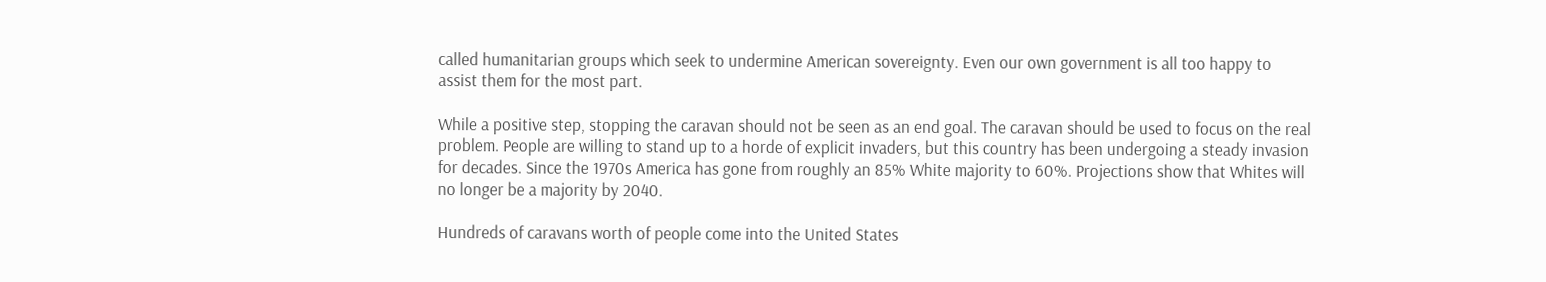called humanitarian groups which seek to undermine American sovereignty. Even our own government is all too happy to assist them for the most part.

While a positive step, stopping the caravan should not be seen as an end goal. The caravan should be used to focus on the real problem. People are willing to stand up to a horde of explicit invaders, but this country has been undergoing a steady invasion for decades. Since the 1970s America has gone from roughly an 85% White majority to 60%. Projections show that Whites will no longer be a majority by 2040.

Hundreds of caravans worth of people come into the United States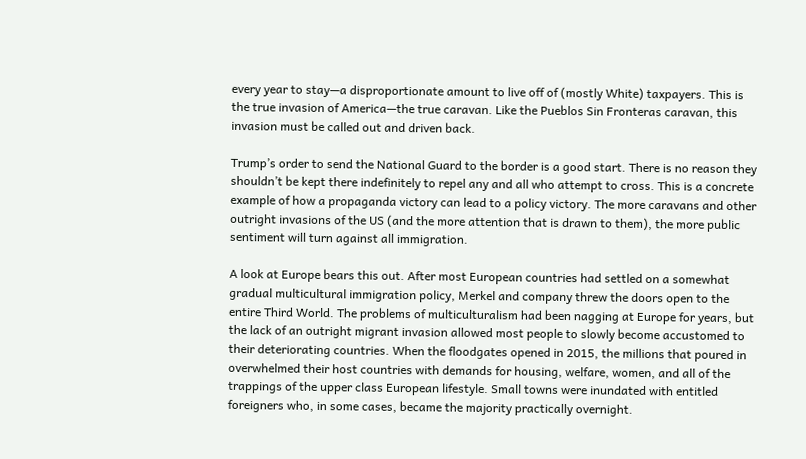every year to stay—a disproportionate amount to live off of (mostly White) taxpayers. This is the true invasion of America—the true caravan. Like the Pueblos Sin Fronteras caravan, this invasion must be called out and driven back.

Trump’s order to send the National Guard to the border is a good start. There is no reason they shouldn’t be kept there indefinitely to repel any and all who attempt to cross. This is a concrete example of how a propaganda victory can lead to a policy victory. The more caravans and other outright invasions of the US (and the more attention that is drawn to them), the more public sentiment will turn against all immigration.

A look at Europe bears this out. After most European countries had settled on a somewhat gradual multicultural immigration policy, Merkel and company threw the doors open to the entire Third World. The problems of multiculturalism had been nagging at Europe for years, but the lack of an outright migrant invasion allowed most people to slowly become accustomed to their deteriorating countries. When the floodgates opened in 2015, the millions that poured in overwhelmed their host countries with demands for housing, welfare, women, and all of the trappings of the upper class European lifestyle. Small towns were inundated with entitled foreigners who, in some cases, became the majority practically overnight.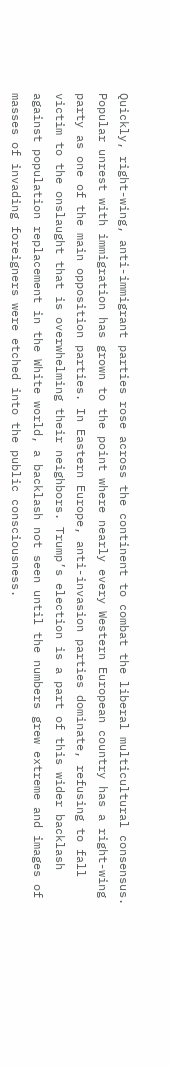Quickly, right-wing, anti-immigrant parties rose across the continent to combat the liberal multicultural consensus. Popular unrest with immigration has grown to the point where nearly every Western European country has a right-wing party as one of the main opposition parties. In Eastern Europe, anti-invasion parties dominate, refusing to fall victim to the onslaught that is overwhelming their neighbors. Trump’s election is a part of this wider backlash against population replacement in the White world, a backlash not seen until the numbers grew extreme and images of masses of invading foreigners were etched into the public consciousness.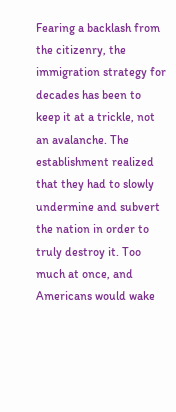Fearing a backlash from the citizenry, the immigration strategy for decades has been to keep it at a trickle, not an avalanche. The establishment realized that they had to slowly undermine and subvert the nation in order to truly destroy it. Too much at once, and Americans would wake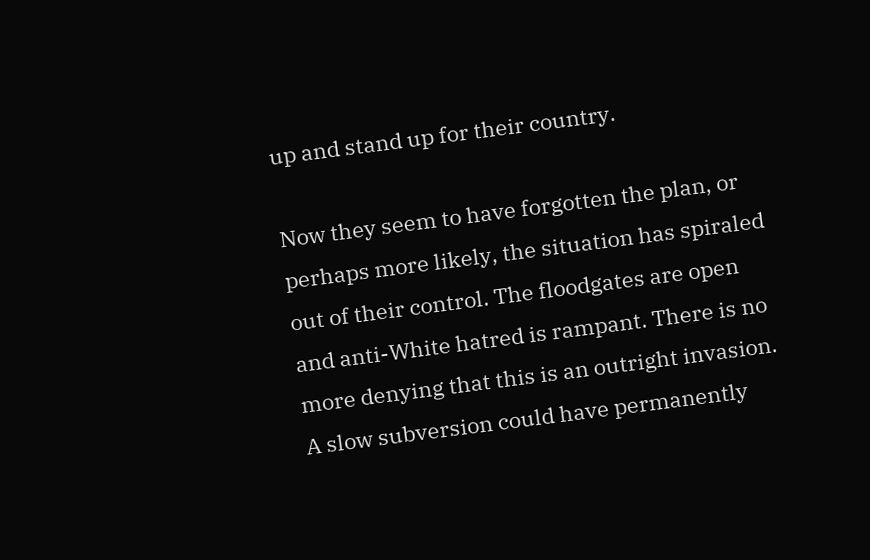up and stand up for their country.

Now they seem to have forgotten the plan, or perhaps more likely, the situation has spiraled out of their control. The floodgates are open and anti-White hatred is rampant. There is no more denying that this is an outright invasion. A slow subversion could have permanently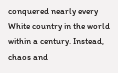conquered nearly every White country in the world within a century. Instead, chaos and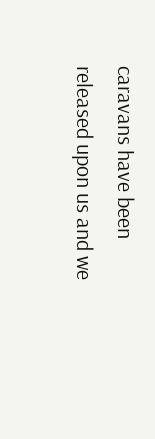caravans have been released upon us and we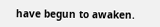have begun to awaken.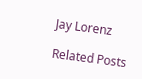Jay Lorenz

Related Posts